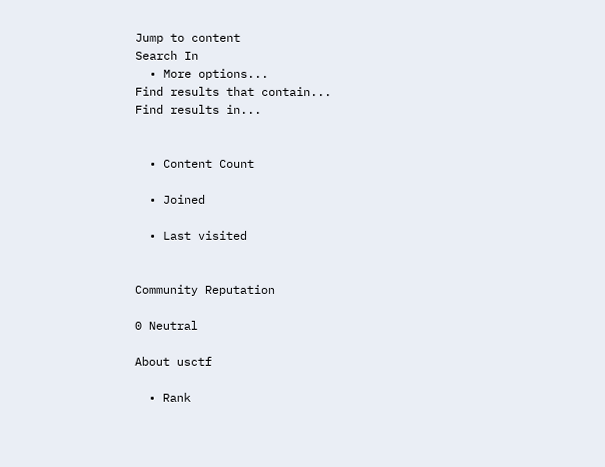Jump to content
Search In
  • More options...
Find results that contain...
Find results in...


  • Content Count

  • Joined

  • Last visited


Community Reputation

0 Neutral

About usctf

  • Rank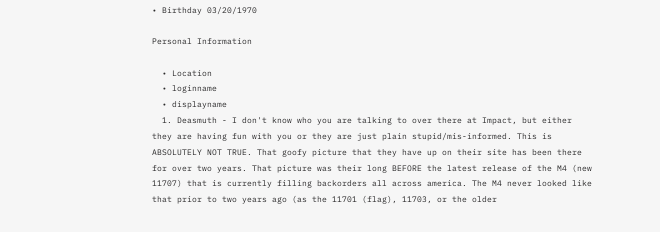• Birthday 03/20/1970

Personal Information

  • Location
  • loginname
  • displayname
  1. Deasmuth - I don't know who you are talking to over there at Impact, but either they are having fun with you or they are just plain stupid/mis-informed. This is ABSOLUTELY NOT TRUE. That goofy picture that they have up on their site has been there for over two years. That picture was their long BEFORE the latest release of the M4 (new 11707) that is currently filling backorders all across america. The M4 never looked like that prior to two years ago (as the 11701 (flag), 11703, or the older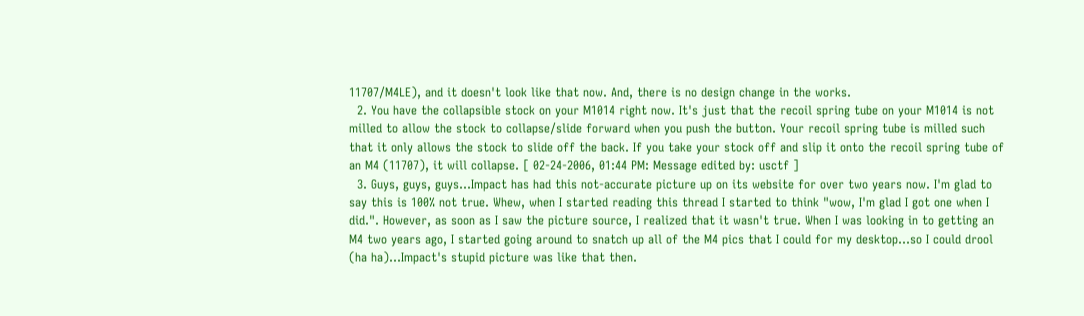11707/M4LE), and it doesn't look like that now. And, there is no design change in the works.
  2. You have the collapsible stock on your M1014 right now. It's just that the recoil spring tube on your M1014 is not milled to allow the stock to collapse/slide forward when you push the button. Your recoil spring tube is milled such that it only allows the stock to slide off the back. If you take your stock off and slip it onto the recoil spring tube of an M4 (11707), it will collapse. [ 02-24-2006, 01:44 PM: Message edited by: usctf ]
  3. Guys, guys, guys...Impact has had this not-accurate picture up on its website for over two years now. I'm glad to say this is 100% not true. Whew, when I started reading this thread I started to think "wow, I'm glad I got one when I did.". However, as soon as I saw the picture source, I realized that it wasn't true. When I was looking in to getting an M4 two years ago, I started going around to snatch up all of the M4 pics that I could for my desktop...so I could drool (ha ha)...Impact's stupid picture was like that then.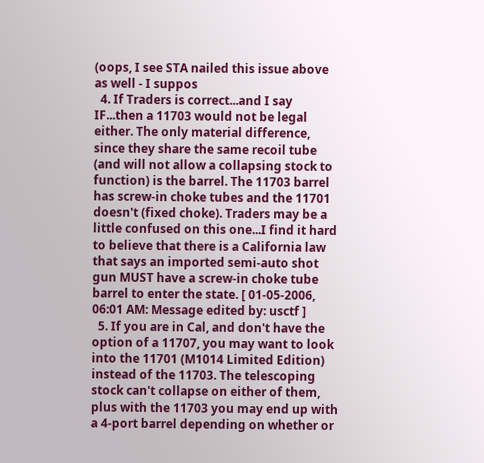(oops, I see STA nailed this issue above as well - I suppos
  4. If Traders is correct...and I say IF...then a 11703 would not be legal either. The only material difference, since they share the same recoil tube (and will not allow a collapsing stock to function) is the barrel. The 11703 barrel has screw-in choke tubes and the 11701 doesn't (fixed choke). Traders may be a little confused on this one...I find it hard to believe that there is a California law that says an imported semi-auto shot gun MUST have a screw-in choke tube barrel to enter the state. [ 01-05-2006, 06:01 AM: Message edited by: usctf ]
  5. If you are in Cal, and don't have the option of a 11707, you may want to look into the 11701 (M1014 Limited Edition) instead of the 11703. The telescoping stock can't collapse on either of them, plus with the 11703 you may end up with a 4-port barrel depending on whether or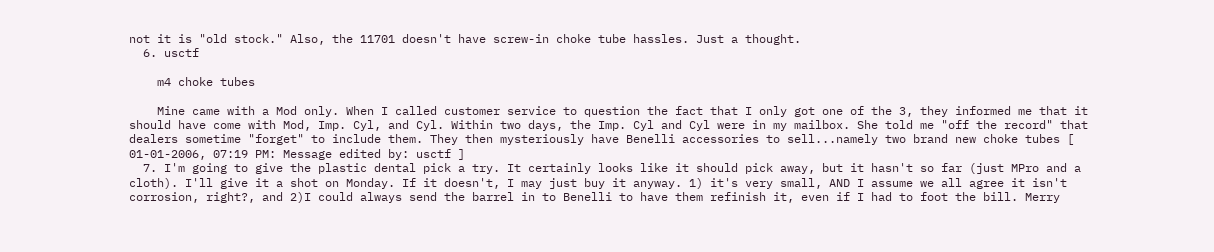not it is "old stock." Also, the 11701 doesn't have screw-in choke tube hassles. Just a thought.
  6. usctf

    m4 choke tubes

    Mine came with a Mod only. When I called customer service to question the fact that I only got one of the 3, they informed me that it should have come with Mod, Imp. Cyl, and Cyl. Within two days, the Imp. Cyl and Cyl were in my mailbox. She told me "off the record" that dealers sometime "forget" to include them. They then mysteriously have Benelli accessories to sell...namely two brand new choke tubes [ 01-01-2006, 07:19 PM: Message edited by: usctf ]
  7. I'm going to give the plastic dental pick a try. It certainly looks like it should pick away, but it hasn't so far (just MPro and a cloth). I'll give it a shot on Monday. If it doesn't, I may just buy it anyway. 1) it's very small, AND I assume we all agree it isn't corrosion, right?, and 2)I could always send the barrel in to Benelli to have them refinish it, even if I had to foot the bill. Merry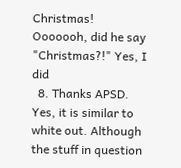Christmas! Ooooooh, did he say "Christmas?!" Yes, I did
  8. Thanks APSD. Yes, it is similar to white out. Although the stuff in question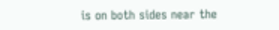is on both sides near the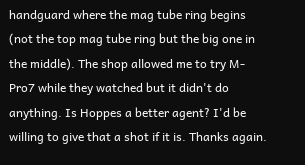handguard where the mag tube ring begins (not the top mag tube ring but the big one in the middle). The shop allowed me to try M-Pro7 while they watched but it didn't do anything. Is Hoppes a better agent? I'd be willing to give that a shot if it is. Thanks again.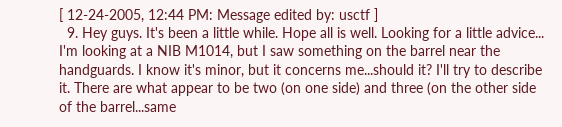[ 12-24-2005, 12:44 PM: Message edited by: usctf ]
  9. Hey guys. It's been a little while. Hope all is well. Looking for a little advice... I'm looking at a NIB M1014, but I saw something on the barrel near the handguards. I know it's minor, but it concerns me...should it? I'll try to describe it. There are what appear to be two (on one side) and three (on the other side of the barrel...same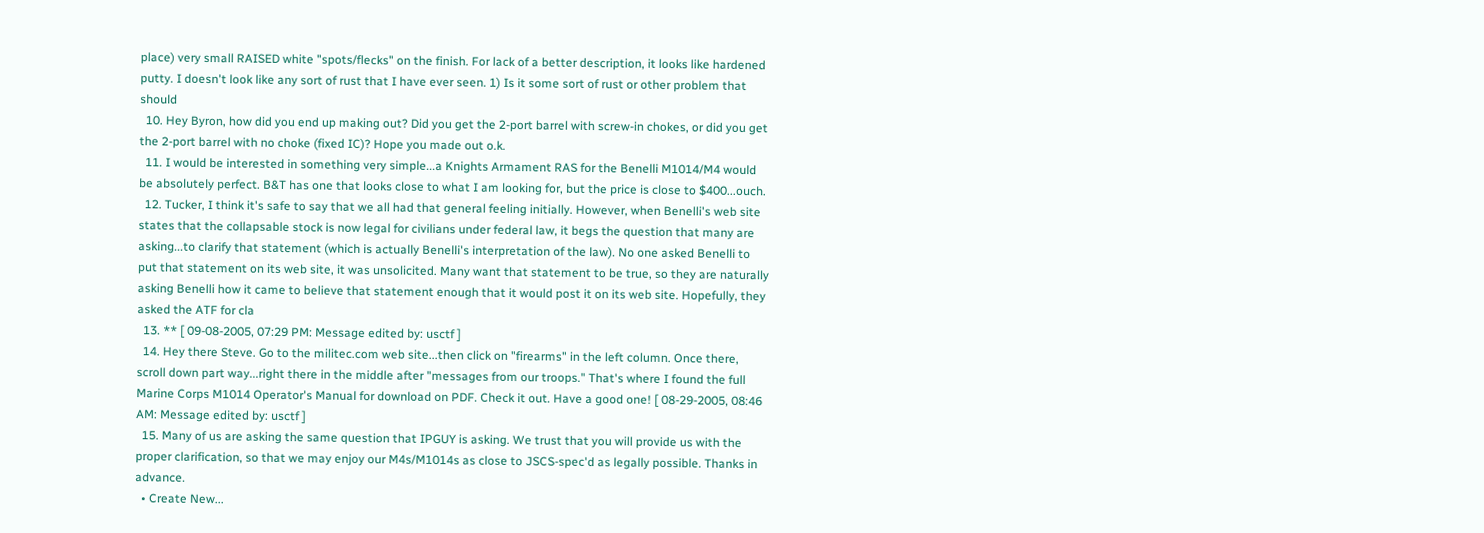place) very small RAISED white "spots/flecks" on the finish. For lack of a better description, it looks like hardened putty. I doesn't look like any sort of rust that I have ever seen. 1) Is it some sort of rust or other problem that should
  10. Hey Byron, how did you end up making out? Did you get the 2-port barrel with screw-in chokes, or did you get the 2-port barrel with no choke (fixed IC)? Hope you made out o.k.
  11. I would be interested in something very simple...a Knights Armament RAS for the Benelli M1014/M4 would be absolutely perfect. B&T has one that looks close to what I am looking for, but the price is close to $400...ouch.
  12. Tucker, I think it's safe to say that we all had that general feeling initially. However, when Benelli's web site states that the collapsable stock is now legal for civilians under federal law, it begs the question that many are asking...to clarify that statement (which is actually Benelli's interpretation of the law). No one asked Benelli to put that statement on its web site, it was unsolicited. Many want that statement to be true, so they are naturally asking Benelli how it came to believe that statement enough that it would post it on its web site. Hopefully, they asked the ATF for cla
  13. ** [ 09-08-2005, 07:29 PM: Message edited by: usctf ]
  14. Hey there Steve. Go to the militec.com web site...then click on "firearms" in the left column. Once there, scroll down part way...right there in the middle after "messages from our troops." That's where I found the full Marine Corps M1014 Operator's Manual for download on PDF. Check it out. Have a good one! [ 08-29-2005, 08:46 AM: Message edited by: usctf ]
  15. Many of us are asking the same question that IPGUY is asking. We trust that you will provide us with the proper clarification, so that we may enjoy our M4s/M1014s as close to JSCS-spec'd as legally possible. Thanks in advance.
  • Create New...